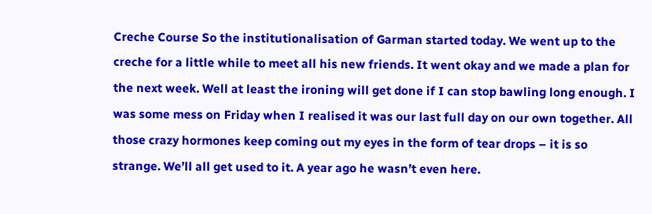Creche Course So the institutionalisation of Garman started today. We went up to the creche for a little while to meet all his new friends. It went okay and we made a plan for the next week. Well at least the ironing will get done if I can stop bawling long enough. I was some mess on Friday when I realised it was our last full day on our own together. All those crazy hormones keep coming out my eyes in the form of tear drops – it is so strange. We’ll all get used to it. A year ago he wasn’t even here.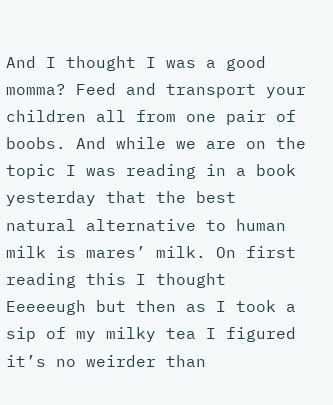And I thought I was a good momma? Feed and transport your children all from one pair of boobs. And while we are on the topic I was reading in a book yesterday that the best natural alternative to human milk is mares’ milk. On first reading this I thought Eeeeeugh but then as I took a sip of my milky tea I figured it’s no weirder than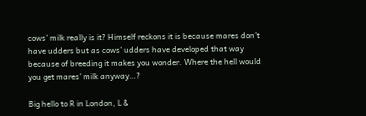cows’ milk really is it? Himself reckons it is because mares don’t have udders but as cows’ udders have developed that way because of breeding it makes you wonder. Where the hell would you get mares’ milk anyway…?

Big hello to R in London, L &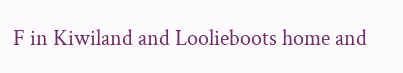F in Kiwiland and Loolieboots home and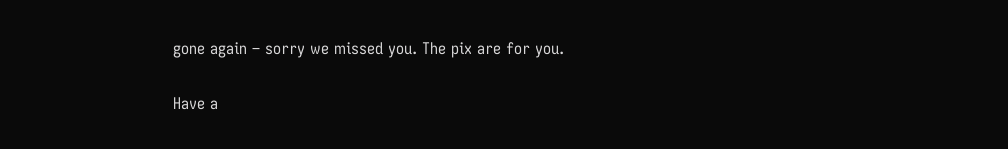gone again – sorry we missed you. The pix are for you.

Have a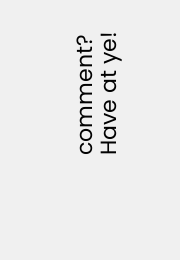comment? Have at ye!